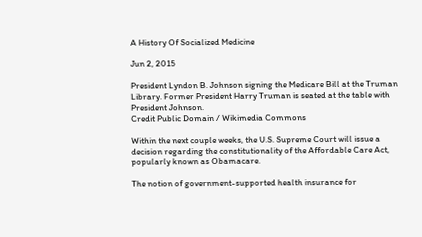A History Of Socialized Medicine

Jun 2, 2015

President Lyndon B. Johnson signing the Medicare Bill at the Truman Library. Former President Harry Truman is seated at the table with President Johnson.
Credit Public Domain / Wikimedia Commons

Within the next couple weeks, the U.S. Supreme Court will issue a decision regarding the constitutionality of the Affordable Care Act, popularly known as Obamacare.

The notion of government-supported health insurance for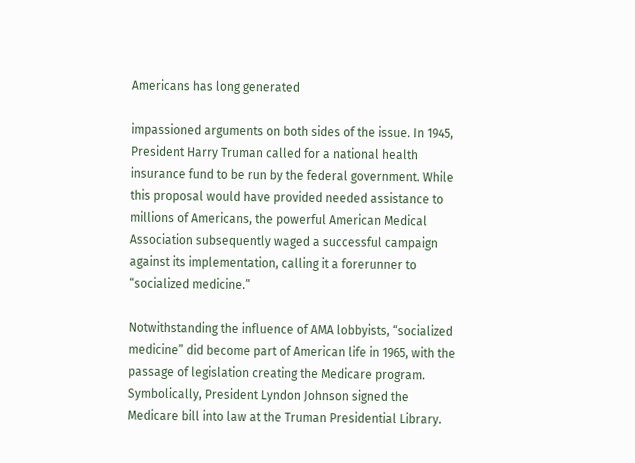Americans has long generated

impassioned arguments on both sides of the issue. In 1945, President Harry Truman called for a national health insurance fund to be run by the federal government. While this proposal would have provided needed assistance to millions of Americans, the powerful American Medical Association subsequently waged a successful campaign against its implementation, calling it a forerunner to “socialized medicine.”

Notwithstanding the influence of AMA lobbyists, “socialized medicine” did become part of American life in 1965, with the passage of legislation creating the Medicare program. Symbolically, President Lyndon Johnson signed the Medicare bill into law at the Truman Presidential Library.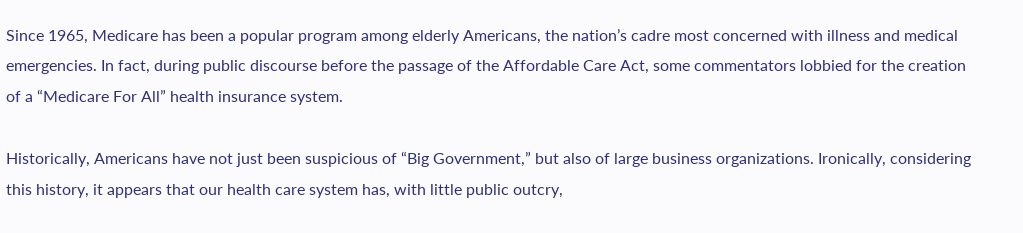Since 1965, Medicare has been a popular program among elderly Americans, the nation’s cadre most concerned with illness and medical emergencies. In fact, during public discourse before the passage of the Affordable Care Act, some commentators lobbied for the creation of a “Medicare For All” health insurance system.

Historically, Americans have not just been suspicious of “Big Government,” but also of large business organizations. Ironically, considering this history, it appears that our health care system has, with little public outcry,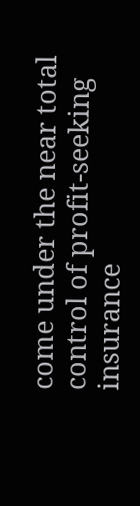come under the near total control of profit-seeking insurance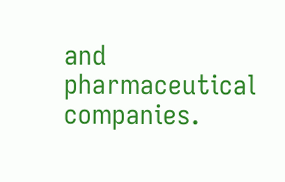and pharmaceutical companies.